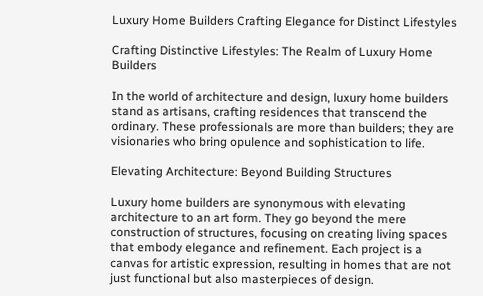Luxury Home Builders Crafting Elegance for Distinct Lifestyles

Crafting Distinctive Lifestyles: The Realm of Luxury Home Builders

In the world of architecture and design, luxury home builders stand as artisans, crafting residences that transcend the ordinary. These professionals are more than builders; they are visionaries who bring opulence and sophistication to life.

Elevating Architecture: Beyond Building Structures

Luxury home builders are synonymous with elevating architecture to an art form. They go beyond the mere construction of structures, focusing on creating living spaces that embody elegance and refinement. Each project is a canvas for artistic expression, resulting in homes that are not just functional but also masterpieces of design.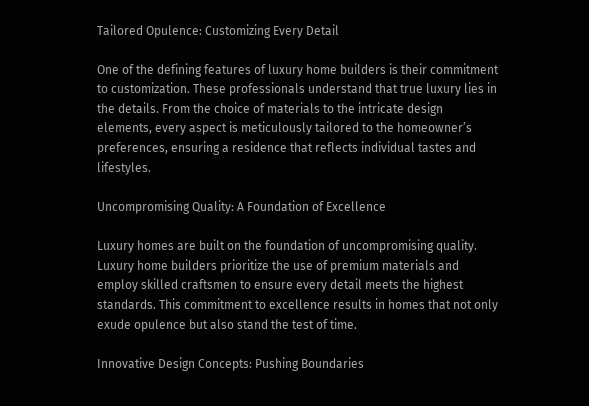Tailored Opulence: Customizing Every Detail

One of the defining features of luxury home builders is their commitment to customization. These professionals understand that true luxury lies in the details. From the choice of materials to the intricate design elements, every aspect is meticulously tailored to the homeowner’s preferences, ensuring a residence that reflects individual tastes and lifestyles.

Uncompromising Quality: A Foundation of Excellence

Luxury homes are built on the foundation of uncompromising quality. Luxury home builders prioritize the use of premium materials and employ skilled craftsmen to ensure every detail meets the highest standards. This commitment to excellence results in homes that not only exude opulence but also stand the test of time.

Innovative Design Concepts: Pushing Boundaries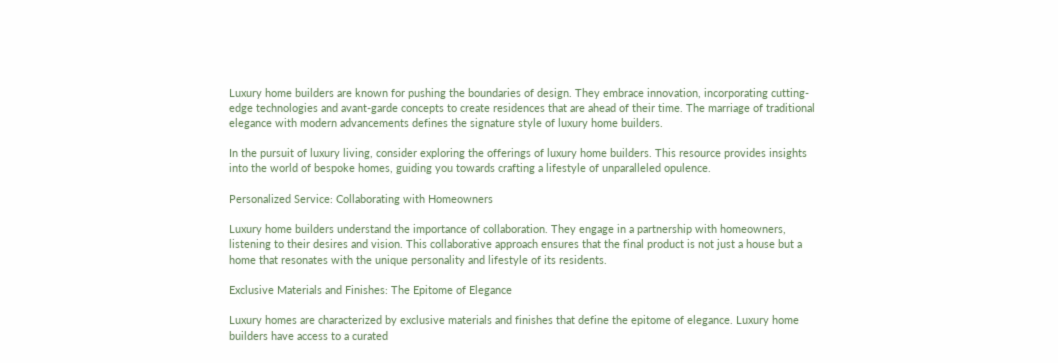Luxury home builders are known for pushing the boundaries of design. They embrace innovation, incorporating cutting-edge technologies and avant-garde concepts to create residences that are ahead of their time. The marriage of traditional elegance with modern advancements defines the signature style of luxury home builders.

In the pursuit of luxury living, consider exploring the offerings of luxury home builders. This resource provides insights into the world of bespoke homes, guiding you towards crafting a lifestyle of unparalleled opulence.

Personalized Service: Collaborating with Homeowners

Luxury home builders understand the importance of collaboration. They engage in a partnership with homeowners, listening to their desires and vision. This collaborative approach ensures that the final product is not just a house but a home that resonates with the unique personality and lifestyle of its residents.

Exclusive Materials and Finishes: The Epitome of Elegance

Luxury homes are characterized by exclusive materials and finishes that define the epitome of elegance. Luxury home builders have access to a curated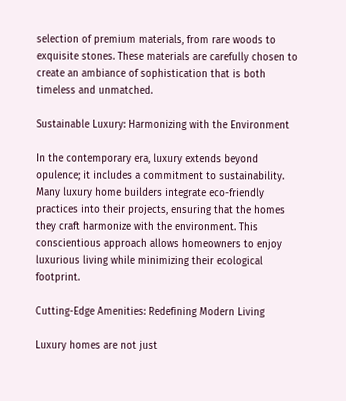selection of premium materials, from rare woods to exquisite stones. These materials are carefully chosen to create an ambiance of sophistication that is both timeless and unmatched.

Sustainable Luxury: Harmonizing with the Environment

In the contemporary era, luxury extends beyond opulence; it includes a commitment to sustainability. Many luxury home builders integrate eco-friendly practices into their projects, ensuring that the homes they craft harmonize with the environment. This conscientious approach allows homeowners to enjoy luxurious living while minimizing their ecological footprint.

Cutting-Edge Amenities: Redefining Modern Living

Luxury homes are not just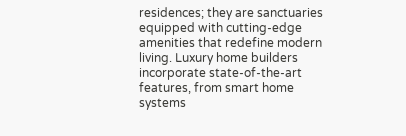residences; they are sanctuaries equipped with cutting-edge amenities that redefine modern living. Luxury home builders incorporate state-of-the-art features, from smart home systems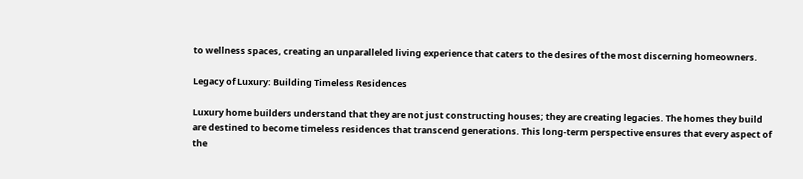to wellness spaces, creating an unparalleled living experience that caters to the desires of the most discerning homeowners.

Legacy of Luxury: Building Timeless Residences

Luxury home builders understand that they are not just constructing houses; they are creating legacies. The homes they build are destined to become timeless residences that transcend generations. This long-term perspective ensures that every aspect of the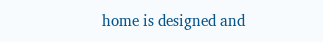home is designed and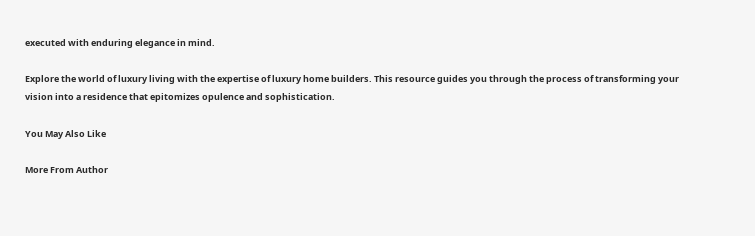executed with enduring elegance in mind.

Explore the world of luxury living with the expertise of luxury home builders. This resource guides you through the process of transforming your vision into a residence that epitomizes opulence and sophistication.

You May Also Like

More From Author